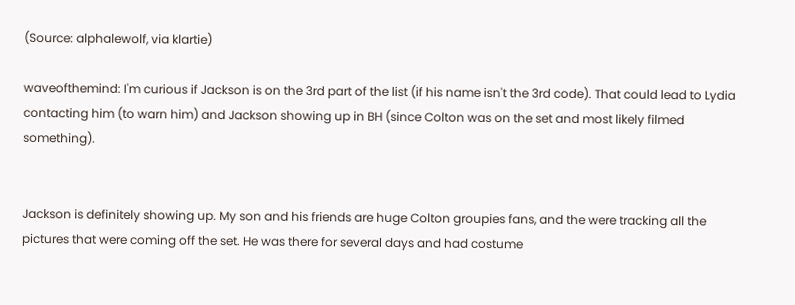(Source: alphalewolf, via klartie)

waveofthemind: I'm curious if Jackson is on the 3rd part of the list (if his name isn't the 3rd code). That could lead to Lydia contacting him (to warn him) and Jackson showing up in BH (since Colton was on the set and most likely filmed something).


Jackson is definitely showing up. My son and his friends are huge Colton groupies fans, and the were tracking all the pictures that were coming off the set. He was there for several days and had costume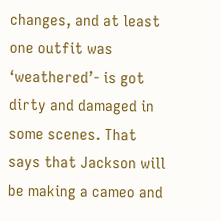changes, and at least one outfit was ‘weathered’- is got dirty and damaged in some scenes. That says that Jackson will be making a cameo and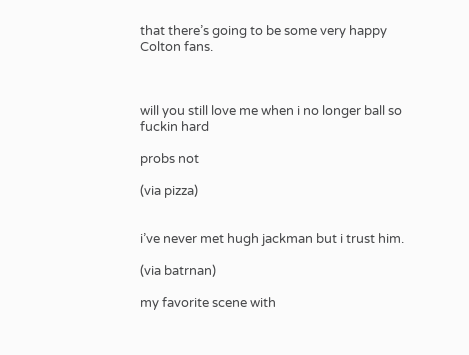that there’s going to be some very happy Colton fans.



will you still love me when i no longer ball so fuckin hard

probs not

(via pizza)


i’ve never met hugh jackman but i trust him.

(via batrnan)

my favorite scene with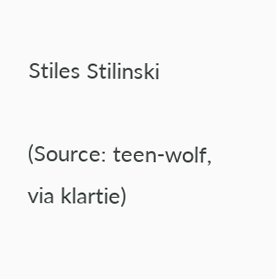Stiles Stilinski

(Source: teen-wolf, via klartie)